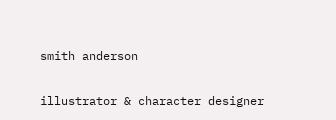smith anderson

illustrator & character designer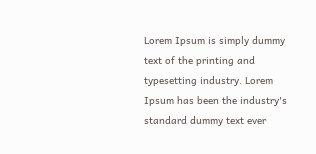Lorem Ipsum is simply dummy text of the printing and typesetting industry. Lorem Ipsum has been the industry's standard dummy text ever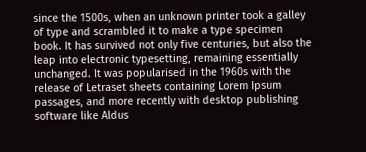since the 1500s, when an unknown printer took a galley of type and scrambled it to make a type specimen book. It has survived not only five centuries, but also the leap into electronic typesetting, remaining essentially unchanged. It was popularised in the 1960s with the release of Letraset sheets containing Lorem Ipsum passages, and more recently with desktop publishing software like Aldus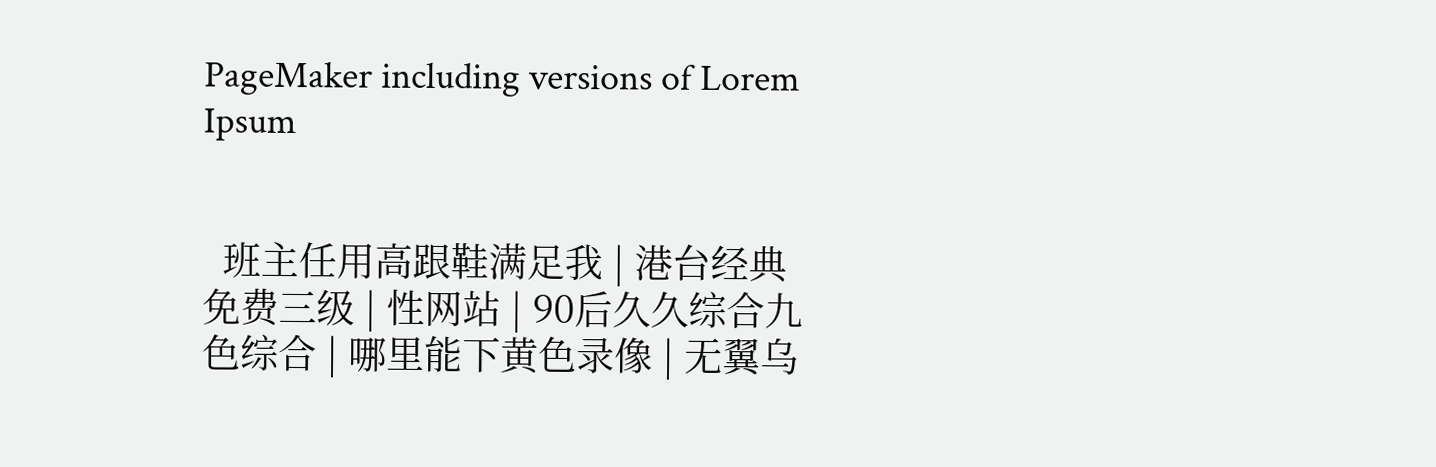PageMaker including versions of Lorem Ipsum


  班主任用高跟鞋满足我 | 港台经典免费三级 | 性网站 | 90后久久综合九色综合 | 哪里能下黄色录像 | 无翼乌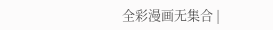全彩漫画无集合 |